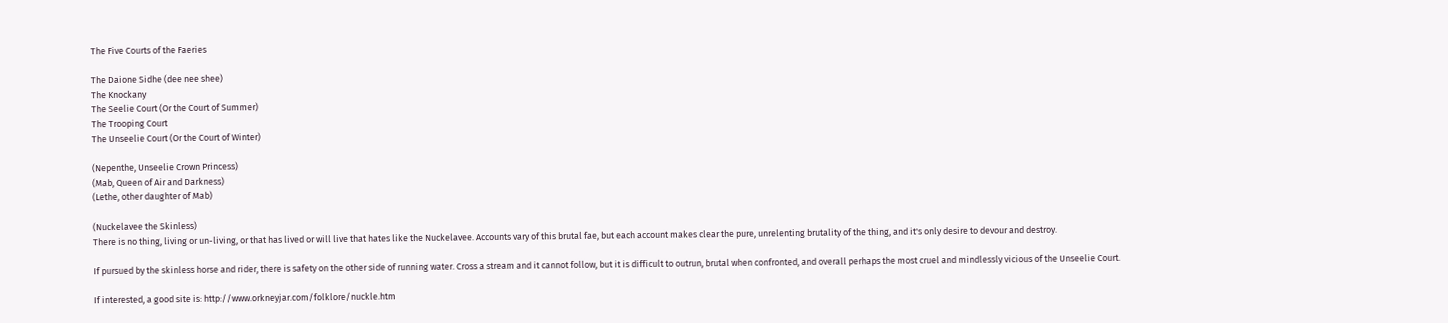The Five Courts of the Faeries

The Daione Sidhe (dee nee shee)
The Knockany
The Seelie Court (Or the Court of Summer)
The Trooping Court
The Unseelie Court (Or the Court of Winter)

(Nepenthe, Unseelie Crown Princess)
(Mab, Queen of Air and Darkness)
(Lethe, other daughter of Mab)

(Nuckelavee the Skinless)
There is no thing, living or un-living, or that has lived or will live that hates like the Nuckelavee. Accounts vary of this brutal fae, but each account makes clear the pure, unrelenting brutality of the thing, and it's only desire to devour and destroy.

If pursued by the skinless horse and rider, there is safety on the other side of running water. Cross a stream and it cannot follow, but it is difficult to outrun, brutal when confronted, and overall perhaps the most cruel and mindlessly vicious of the Unseelie Court.

If interested, a good site is: http://www.orkneyjar.com/folklore/nuckle.htm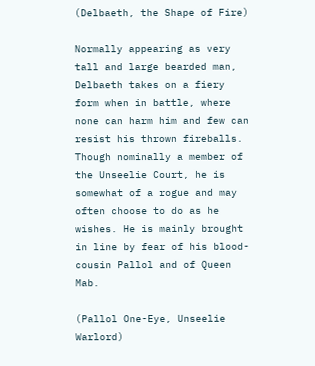(Delbaeth, the Shape of Fire)

Normally appearing as very tall and large bearded man, Delbaeth takes on a fiery form when in battle, where none can harm him and few can resist his thrown fireballs. Though nominally a member of the Unseelie Court, he is somewhat of a rogue and may often choose to do as he wishes. He is mainly brought in line by fear of his blood-cousin Pallol and of Queen Mab.

(Pallol One-Eye, Unseelie Warlord)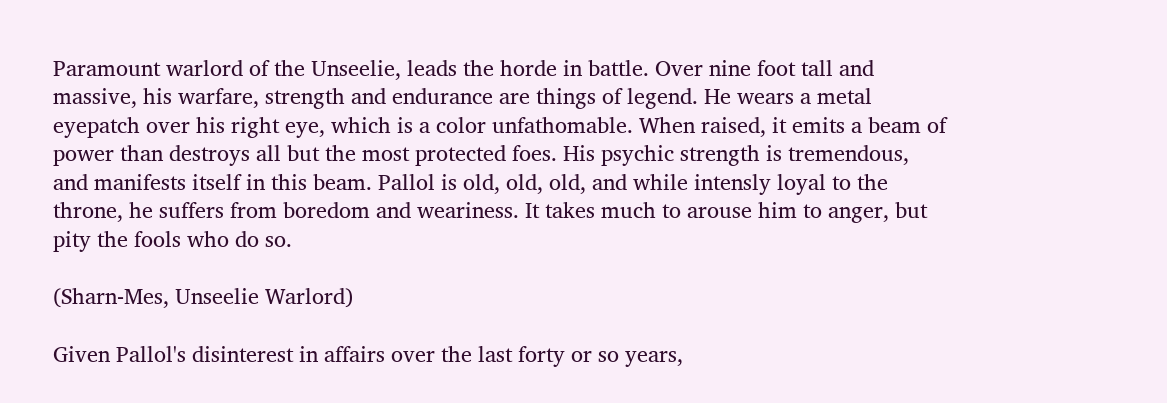Paramount warlord of the Unseelie, leads the horde in battle. Over nine foot tall and massive, his warfare, strength and endurance are things of legend. He wears a metal eyepatch over his right eye, which is a color unfathomable. When raised, it emits a beam of power than destroys all but the most protected foes. His psychic strength is tremendous, and manifests itself in this beam. Pallol is old, old, old, and while intensly loyal to the throne, he suffers from boredom and weariness. It takes much to arouse him to anger, but pity the fools who do so.

(Sharn-Mes, Unseelie Warlord)

Given Pallol's disinterest in affairs over the last forty or so years,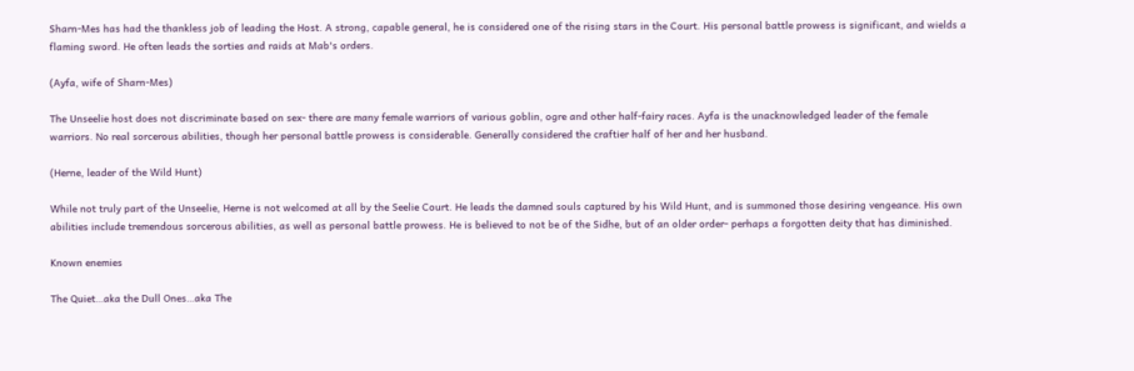Sharn-Mes has had the thankless job of leading the Host. A strong, capable general, he is considered one of the rising stars in the Court. His personal battle prowess is significant, and wields a flaming sword. He often leads the sorties and raids at Mab's orders.

(Ayfa, wife of Sharn-Mes)

The Unseelie host does not discriminate based on sex- there are many female warriors of various goblin, ogre and other half-fairy races. Ayfa is the unacknowledged leader of the female warriors. No real sorcerous abilities, though her personal battle prowess is considerable. Generally considered the craftier half of her and her husband.

(Herne, leader of the Wild Hunt)

While not truly part of the Unseelie, Herne is not welcomed at all by the Seelie Court. He leads the damned souls captured by his Wild Hunt, and is summoned those desiring vengeance. His own abilities include tremendous sorcerous abilities, as well as personal battle prowess. He is believed to not be of the Sidhe, but of an older order- perhaps a forgotten deity that has diminished.

Known enemies

The Quiet…aka the Dull Ones…aka The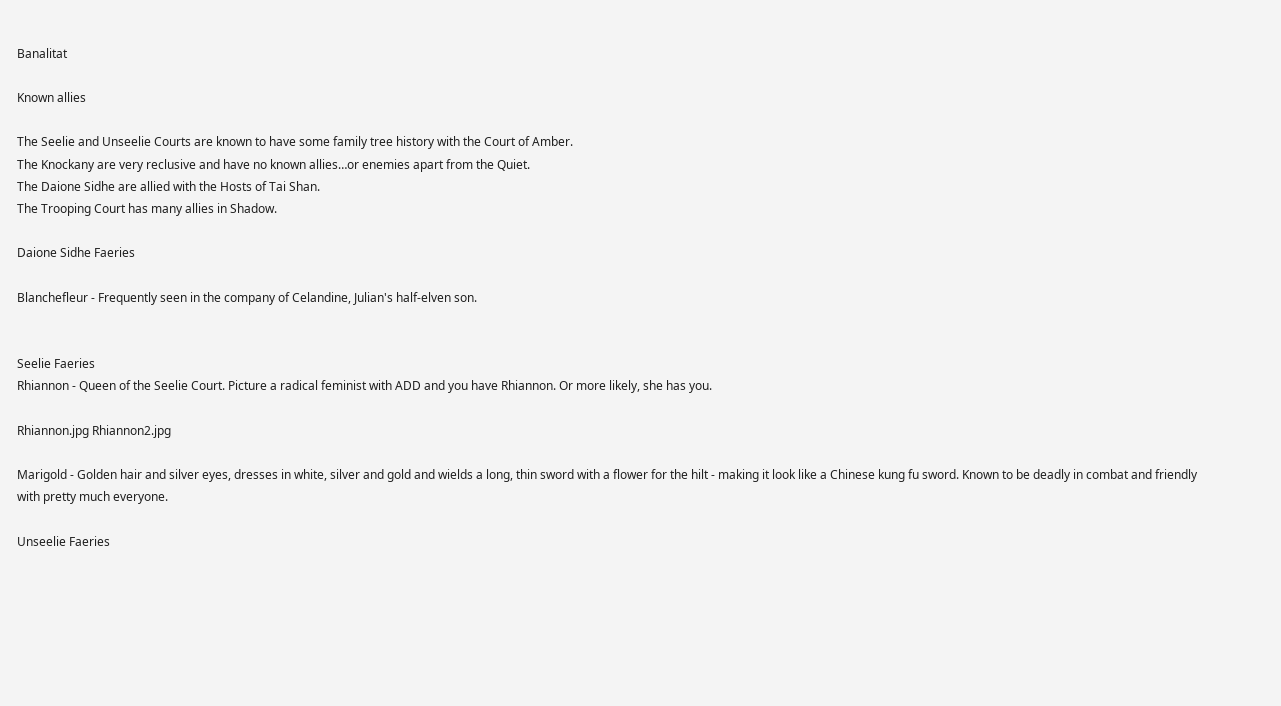Banalitat

Known allies

The Seelie and Unseelie Courts are known to have some family tree history with the Court of Amber.
The Knockany are very reclusive and have no known allies…or enemies apart from the Quiet.
The Daione Sidhe are allied with the Hosts of Tai Shan.
The Trooping Court has many allies in Shadow.

Daione Sidhe Faeries

Blanchefleur - Frequently seen in the company of Celandine, Julian's half-elven son.


Seelie Faeries
Rhiannon - Queen of the Seelie Court. Picture a radical feminist with ADD and you have Rhiannon. Or more likely, she has you.

Rhiannon.jpg Rhiannon2.jpg

Marigold - Golden hair and silver eyes, dresses in white, silver and gold and wields a long, thin sword with a flower for the hilt - making it look like a Chinese kung fu sword. Known to be deadly in combat and friendly with pretty much everyone.

Unseelie Faeries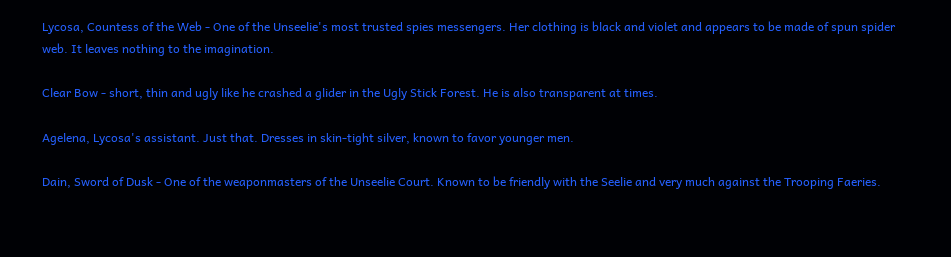Lycosa, Countess of the Web - One of the Unseelie's most trusted spies messengers. Her clothing is black and violet and appears to be made of spun spider web. It leaves nothing to the imagination.

Clear Bow - short, thin and ugly like he crashed a glider in the Ugly Stick Forest. He is also transparent at times.

Agelena, Lycosa's assistant. Just that. Dresses in skin-tight silver, known to favor younger men.

Dain, Sword of Dusk - One of the weaponmasters of the Unseelie Court. Known to be friendly with the Seelie and very much against the Trooping Faeries.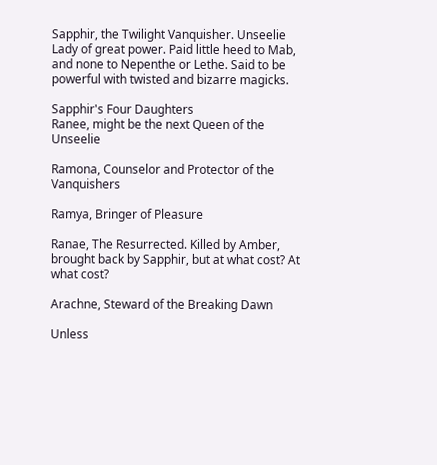Sapphir, the Twilight Vanquisher. Unseelie Lady of great power. Paid little heed to Mab, and none to Nepenthe or Lethe. Said to be powerful with twisted and bizarre magicks.

Sapphir's Four Daughters
Ranee, might be the next Queen of the Unseelie

Ramona, Counselor and Protector of the Vanquishers

Ramya, Bringer of Pleasure

Ranae, The Resurrected. Killed by Amber, brought back by Sapphir, but at what cost? At what cost?

Arachne, Steward of the Breaking Dawn

Unless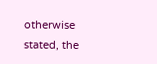otherwise stated, the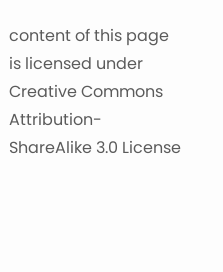content of this page is licensed under Creative Commons Attribution-ShareAlike 3.0 License